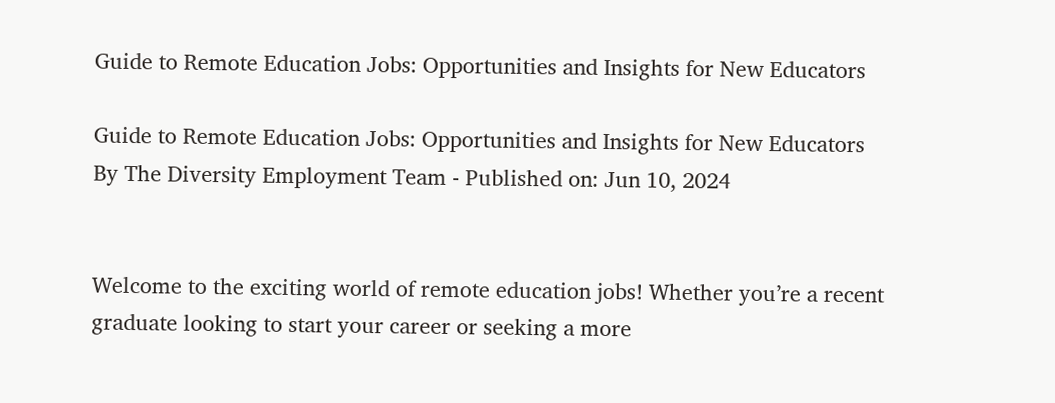Guide to Remote Education Jobs: Opportunities and Insights for New Educators

Guide to Remote Education Jobs: Opportunities and Insights for New Educators
By The Diversity Employment Team - Published on: Jun 10, 2024


Welcome to the exciting world of remote education jobs! Whether you’re a recent graduate looking to start your career or seeking a more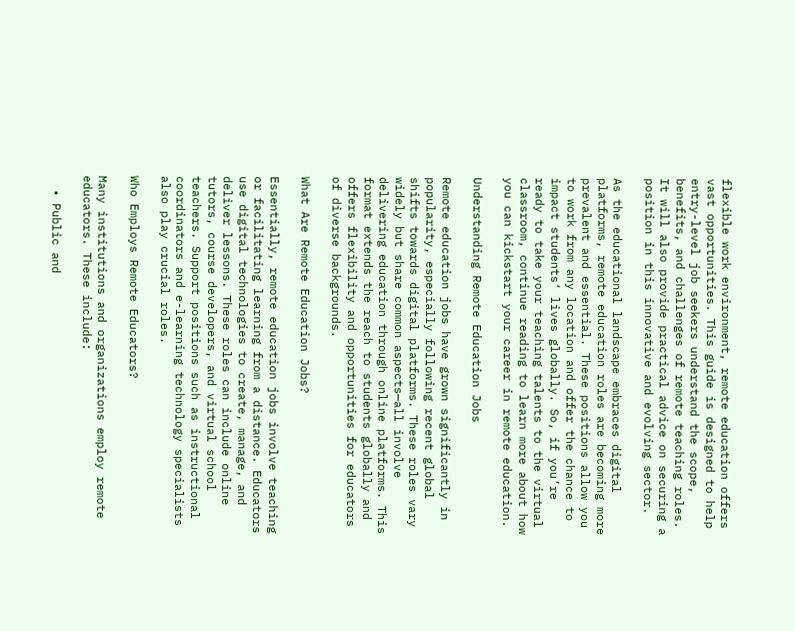flexible work environment, remote education offers vast opportunities. This guide is designed to help entry-level job seekers understand the scope, benefits, and challenges of remote teaching roles. It will also provide practical advice on securing a position in this innovative and evolving sector.

As the educational landscape embraces digital platforms, remote education roles are becoming more prevalent and essential. These positions allow you to work from any location and offer the chance to impact students‘ lives globally. So, if you’re ready to take your teaching talents to the virtual classroom, continue reading to learn more about how you can kickstart your career in remote education.

Understanding Remote Education Jobs

Remote education jobs have grown significantly in popularity, especially following recent global shifts towards digital platforms. These roles vary widely but share common aspects—all involve delivering education through online platforms. This format extends the reach to students globally and offers flexibility and opportunities for educators of diverse backgrounds.

What Are Remote Education Jobs?

Essentially, remote education jobs involve teaching or facilitating learning from a distance. Educators use digital technologies to create, manage, and deliver lessons. These roles can include online tutors, course developers, and virtual school teachers. Support positions such as instructional coordinators and e-learning technology specialists also play crucial roles.

Who Employs Remote Educators?

Many institutions and organizations employ remote educators. These include:

  • Public and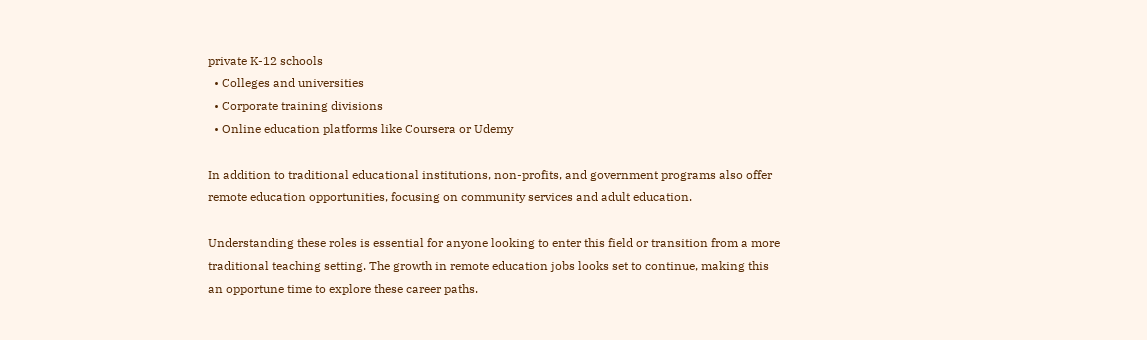private K-12 schools
  • Colleges and universities
  • Corporate training divisions
  • Online education platforms like Coursera or Udemy

In addition to traditional educational institutions, non-profits, and government programs also offer remote education opportunities, focusing on community services and adult education.

Understanding these roles is essential for anyone looking to enter this field or transition from a more traditional teaching setting. The growth in remote education jobs looks set to continue, making this an opportune time to explore these career paths.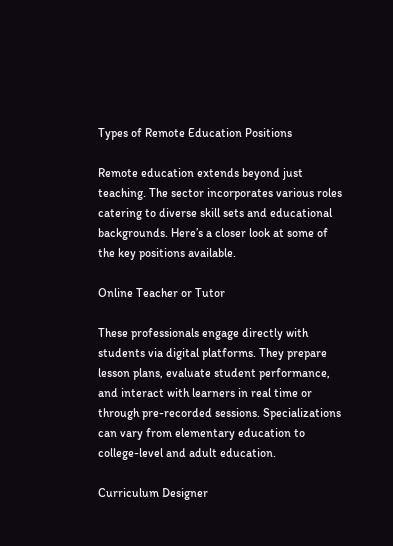Types of Remote Education Positions

Remote education extends beyond just teaching. The sector incorporates various roles catering to diverse skill sets and educational backgrounds. Here’s a closer look at some of the key positions available.

Online Teacher or Tutor

These professionals engage directly with students via digital platforms. They prepare lesson plans, evaluate student performance, and interact with learners in real time or through pre-recorded sessions. Specializations can vary from elementary education to college-level and adult education.

Curriculum Designer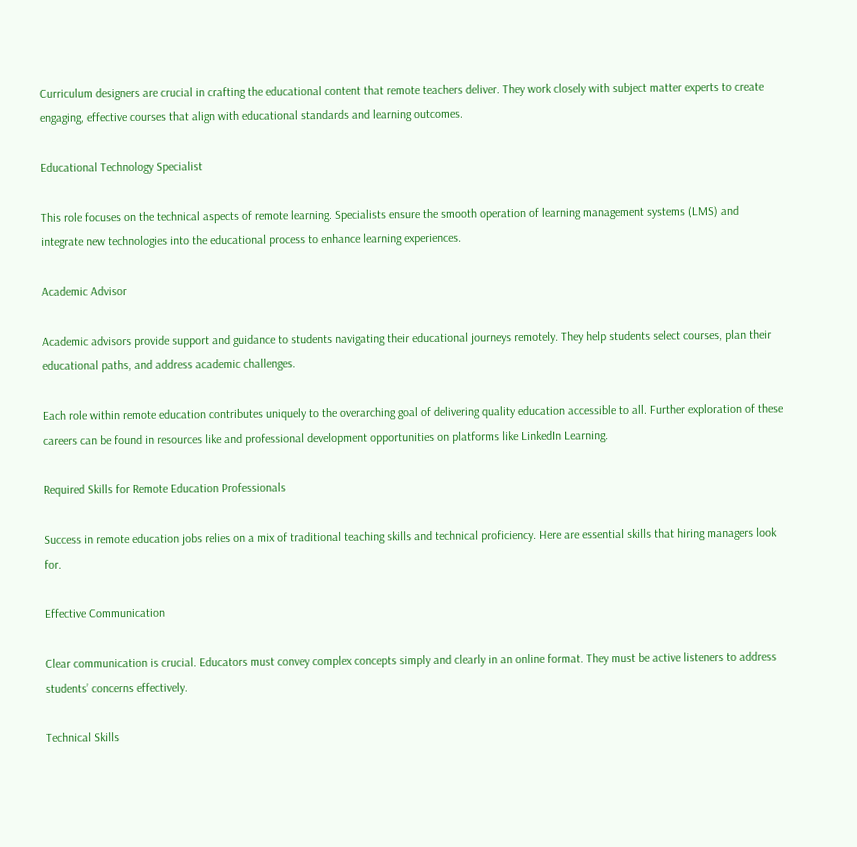Curriculum designers are crucial in crafting the educational content that remote teachers deliver. They work closely with subject matter experts to create engaging, effective courses that align with educational standards and learning outcomes.

Educational Technology Specialist

This role focuses on the technical aspects of remote learning. Specialists ensure the smooth operation of learning management systems (LMS) and integrate new technologies into the educational process to enhance learning experiences.

Academic Advisor

Academic advisors provide support and guidance to students navigating their educational journeys remotely. They help students select courses, plan their educational paths, and address academic challenges.

Each role within remote education contributes uniquely to the overarching goal of delivering quality education accessible to all. Further exploration of these careers can be found in resources like and professional development opportunities on platforms like LinkedIn Learning.

Required Skills for Remote Education Professionals

Success in remote education jobs relies on a mix of traditional teaching skills and technical proficiency. Here are essential skills that hiring managers look for.

Effective Communication

Clear communication is crucial. Educators must convey complex concepts simply and clearly in an online format. They must be active listeners to address students’ concerns effectively.

Technical Skills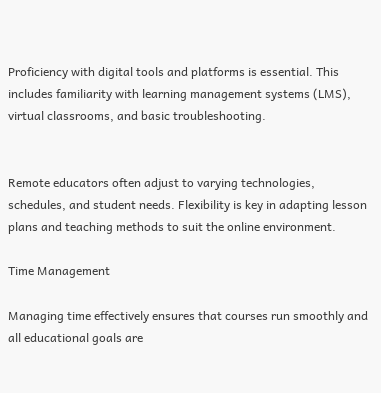Proficiency with digital tools and platforms is essential. This includes familiarity with learning management systems (LMS), virtual classrooms, and basic troubleshooting.


Remote educators often adjust to varying technologies, schedules, and student needs. Flexibility is key in adapting lesson plans and teaching methods to suit the online environment.

Time Management

Managing time effectively ensures that courses run smoothly and all educational goals are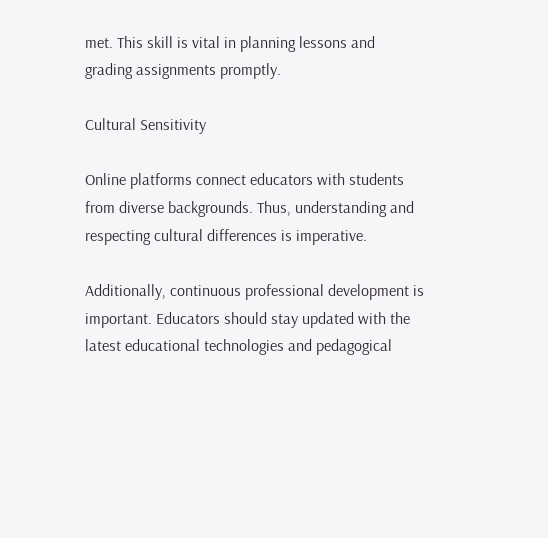met. This skill is vital in planning lessons and grading assignments promptly.

Cultural Sensitivity

Online platforms connect educators with students from diverse backgrounds. Thus, understanding and respecting cultural differences is imperative.

Additionally, continuous professional development is important. Educators should stay updated with the latest educational technologies and pedagogical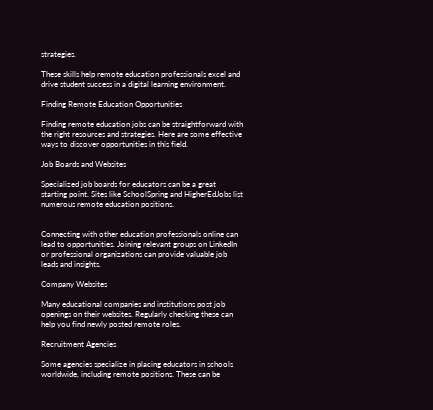strategies.

These skills help remote education professionals excel and drive student success in a digital learning environment.

Finding Remote Education Opportunities

Finding remote education jobs can be straightforward with the right resources and strategies. Here are some effective ways to discover opportunities in this field.

Job Boards and Websites

Specialized job boards for educators can be a great starting point. Sites like SchoolSpring and HigherEdJobs list numerous remote education positions.


Connecting with other education professionals online can lead to opportunities. Joining relevant groups on LinkedIn or professional organizations can provide valuable job leads and insights.

Company Websites

Many educational companies and institutions post job openings on their websites. Regularly checking these can help you find newly posted remote roles.

Recruitment Agencies

Some agencies specialize in placing educators in schools worldwide, including remote positions. These can be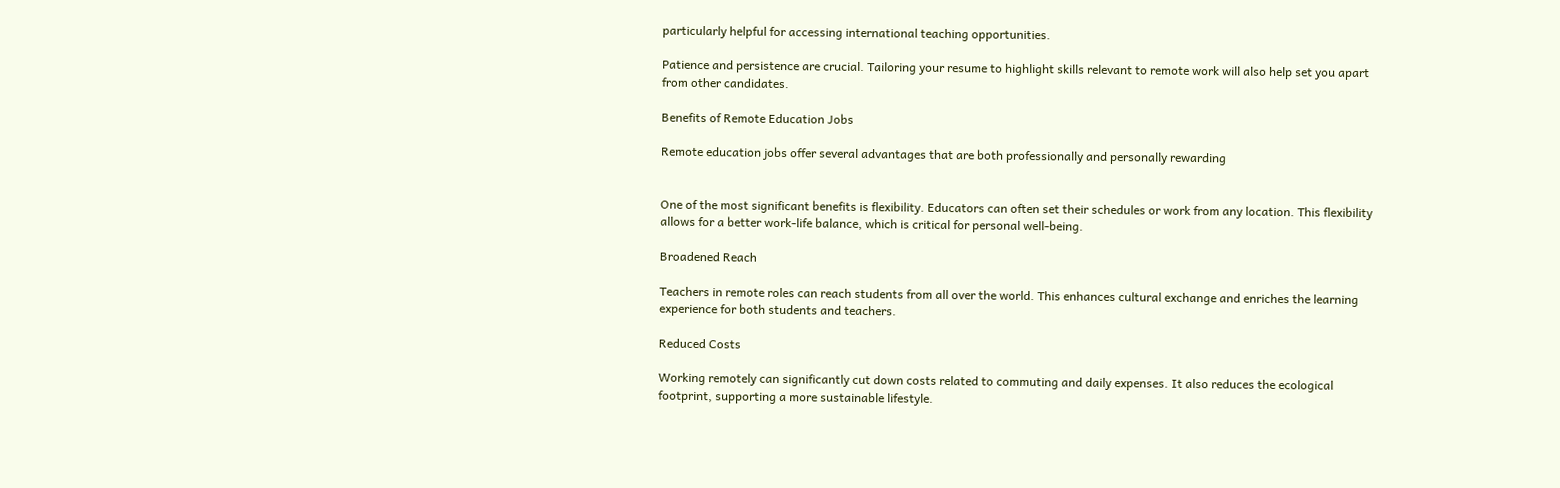particularly helpful for accessing international teaching opportunities.

Patience and persistence are crucial. Tailoring your resume to highlight skills relevant to remote work will also help set you apart from other candidates.

Benefits of Remote Education Jobs

Remote education jobs offer several advantages that are both professionally and personally rewarding


One of the most significant benefits is flexibility. Educators can often set their schedules or work from any location. This flexibility allows for a better work-life balance, which is critical for personal well-being.

Broadened Reach

Teachers in remote roles can reach students from all over the world. This enhances cultural exchange and enriches the learning experience for both students and teachers.

Reduced Costs

Working remotely can significantly cut down costs related to commuting and daily expenses. It also reduces the ecological footprint, supporting a more sustainable lifestyle.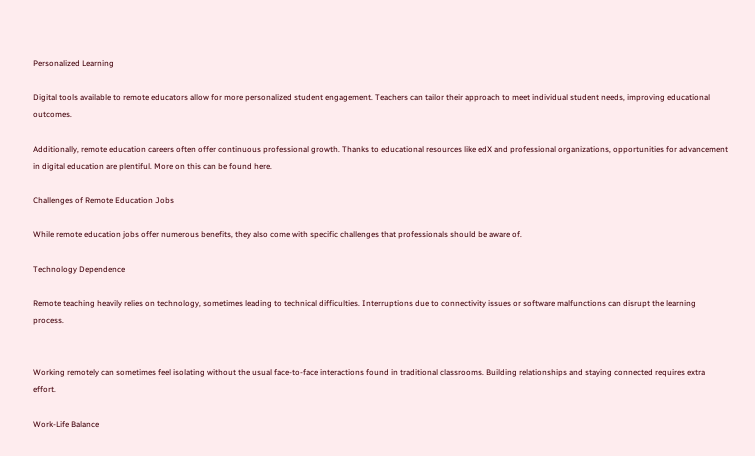Personalized Learning

Digital tools available to remote educators allow for more personalized student engagement. Teachers can tailor their approach to meet individual student needs, improving educational outcomes.

Additionally, remote education careers often offer continuous professional growth. Thanks to educational resources like edX and professional organizations, opportunities for advancement in digital education are plentiful. More on this can be found here.

Challenges of Remote Education Jobs

While remote education jobs offer numerous benefits, they also come with specific challenges that professionals should be aware of.

Technology Dependence

Remote teaching heavily relies on technology, sometimes leading to technical difficulties. Interruptions due to connectivity issues or software malfunctions can disrupt the learning process.


Working remotely can sometimes feel isolating without the usual face-to-face interactions found in traditional classrooms. Building relationships and staying connected requires extra effort.

Work-Life Balance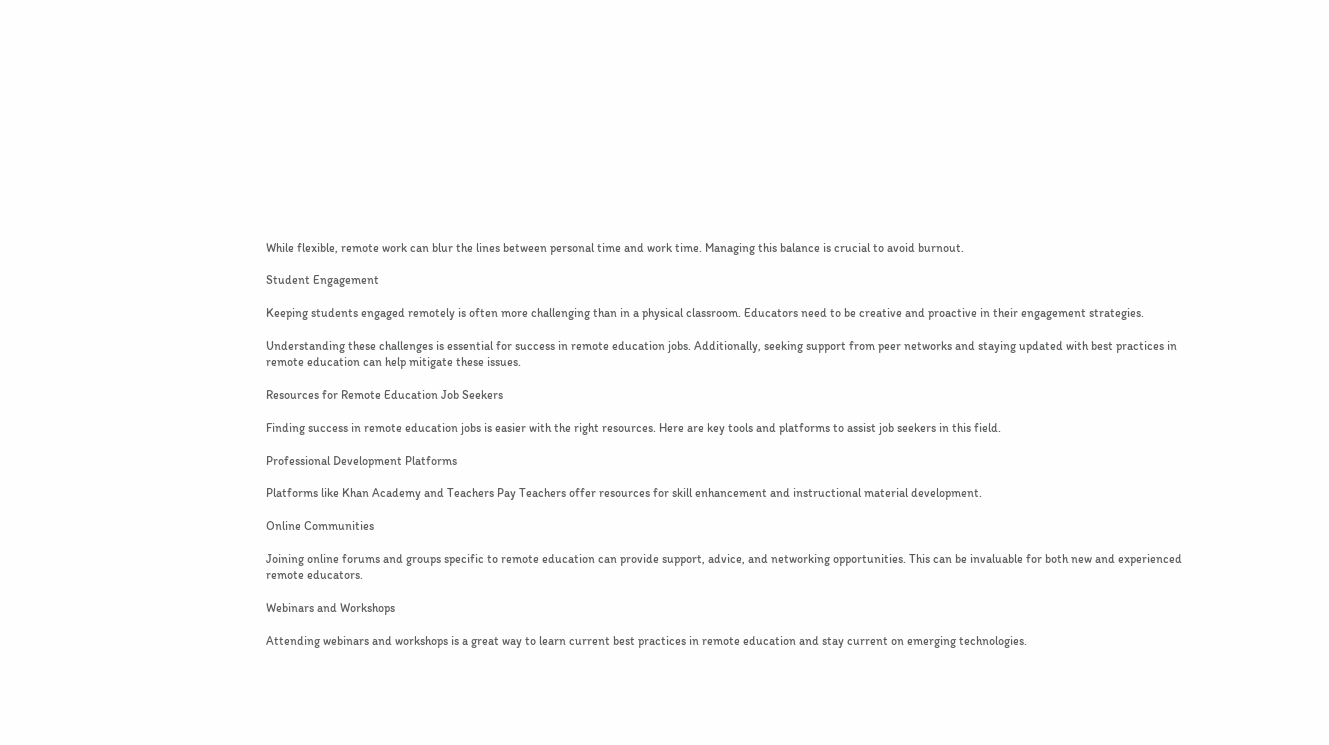While flexible, remote work can blur the lines between personal time and work time. Managing this balance is crucial to avoid burnout.

Student Engagement

Keeping students engaged remotely is often more challenging than in a physical classroom. Educators need to be creative and proactive in their engagement strategies.

Understanding these challenges is essential for success in remote education jobs. Additionally, seeking support from peer networks and staying updated with best practices in remote education can help mitigate these issues.

Resources for Remote Education Job Seekers

Finding success in remote education jobs is easier with the right resources. Here are key tools and platforms to assist job seekers in this field.

Professional Development Platforms

Platforms like Khan Academy and Teachers Pay Teachers offer resources for skill enhancement and instructional material development.

Online Communities

Joining online forums and groups specific to remote education can provide support, advice, and networking opportunities. This can be invaluable for both new and experienced remote educators.

Webinars and Workshops

Attending webinars and workshops is a great way to learn current best practices in remote education and stay current on emerging technologies.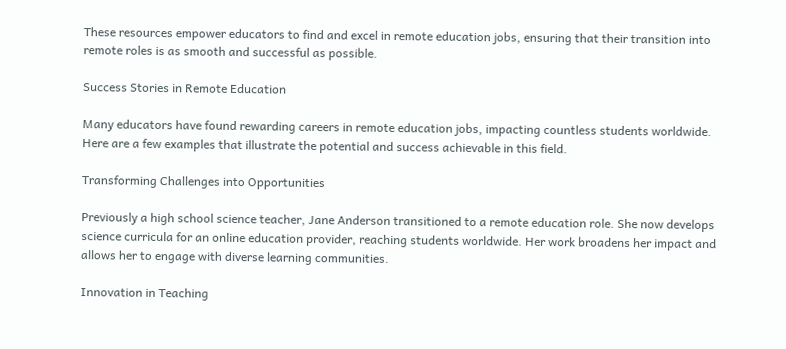These resources empower educators to find and excel in remote education jobs, ensuring that their transition into remote roles is as smooth and successful as possible.

Success Stories in Remote Education

Many educators have found rewarding careers in remote education jobs, impacting countless students worldwide. Here are a few examples that illustrate the potential and success achievable in this field.

Transforming Challenges into Opportunities

Previously a high school science teacher, Jane Anderson transitioned to a remote education role. She now develops science curricula for an online education provider, reaching students worldwide. Her work broadens her impact and allows her to engage with diverse learning communities.

Innovation in Teaching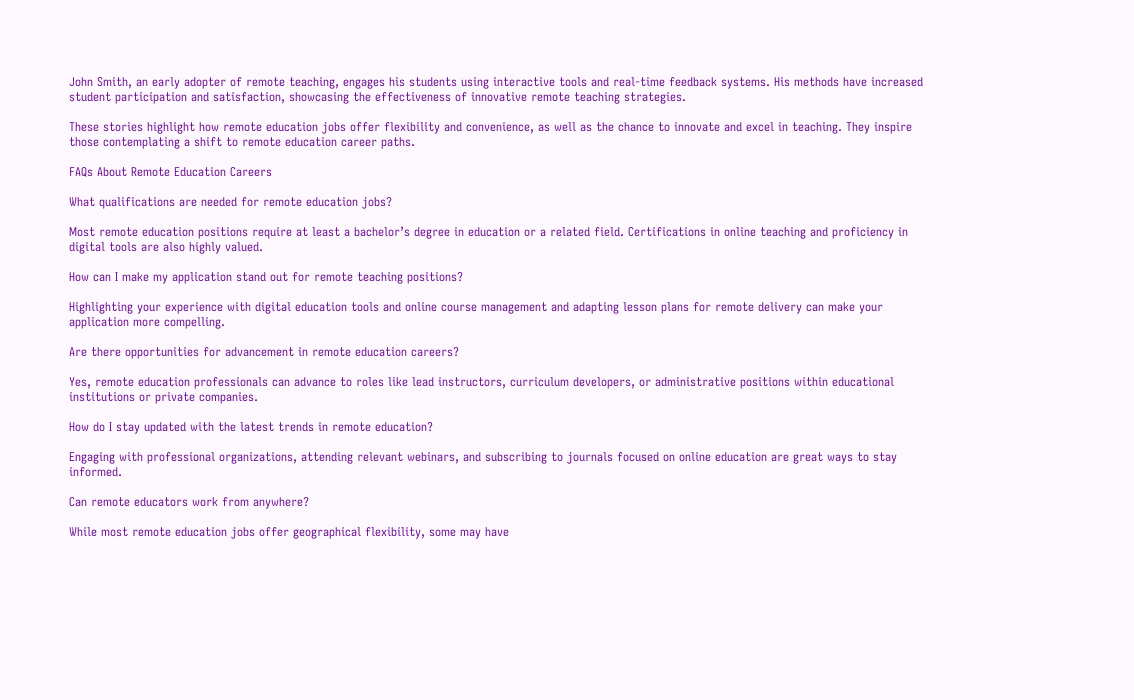John Smith, an early adopter of remote teaching, engages his students using interactive tools and real-time feedback systems. His methods have increased student participation and satisfaction, showcasing the effectiveness of innovative remote teaching strategies.

These stories highlight how remote education jobs offer flexibility and convenience, as well as the chance to innovate and excel in teaching. They inspire those contemplating a shift to remote education career paths.

FAQs About Remote Education Careers

What qualifications are needed for remote education jobs?

Most remote education positions require at least a bachelor’s degree in education or a related field. Certifications in online teaching and proficiency in digital tools are also highly valued.

How can I make my application stand out for remote teaching positions?

Highlighting your experience with digital education tools and online course management and adapting lesson plans for remote delivery can make your application more compelling.

Are there opportunities for advancement in remote education careers?

Yes, remote education professionals can advance to roles like lead instructors, curriculum developers, or administrative positions within educational institutions or private companies.

How do I stay updated with the latest trends in remote education?

Engaging with professional organizations, attending relevant webinars, and subscribing to journals focused on online education are great ways to stay informed.

Can remote educators work from anywhere?

While most remote education jobs offer geographical flexibility, some may have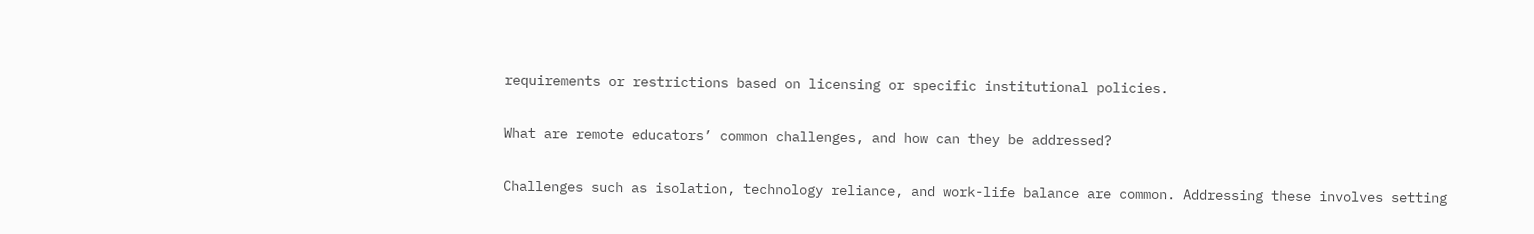requirements or restrictions based on licensing or specific institutional policies.

What are remote educators’ common challenges, and how can they be addressed?

Challenges such as isolation, technology reliance, and work-life balance are common. Addressing these involves setting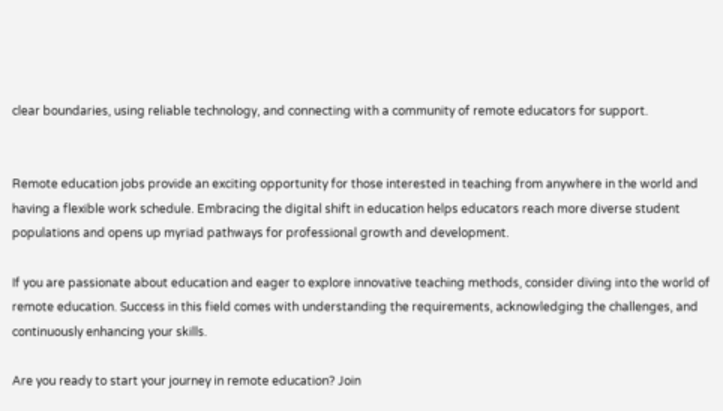clear boundaries, using reliable technology, and connecting with a community of remote educators for support.


Remote education jobs provide an exciting opportunity for those interested in teaching from anywhere in the world and having a flexible work schedule. Embracing the digital shift in education helps educators reach more diverse student populations and opens up myriad pathways for professional growth and development.

If you are passionate about education and eager to explore innovative teaching methods, consider diving into the world of remote education. Success in this field comes with understanding the requirements, acknowledging the challenges, and continuously enhancing your skills.

Are you ready to start your journey in remote education? Join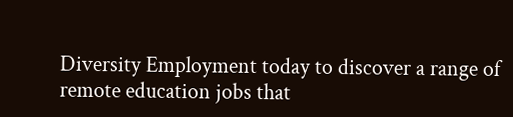Diversity Employment today to discover a range of remote education jobs that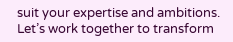suit your expertise and ambitions. Let’s work together to transform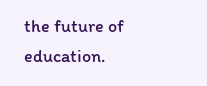the future of education.